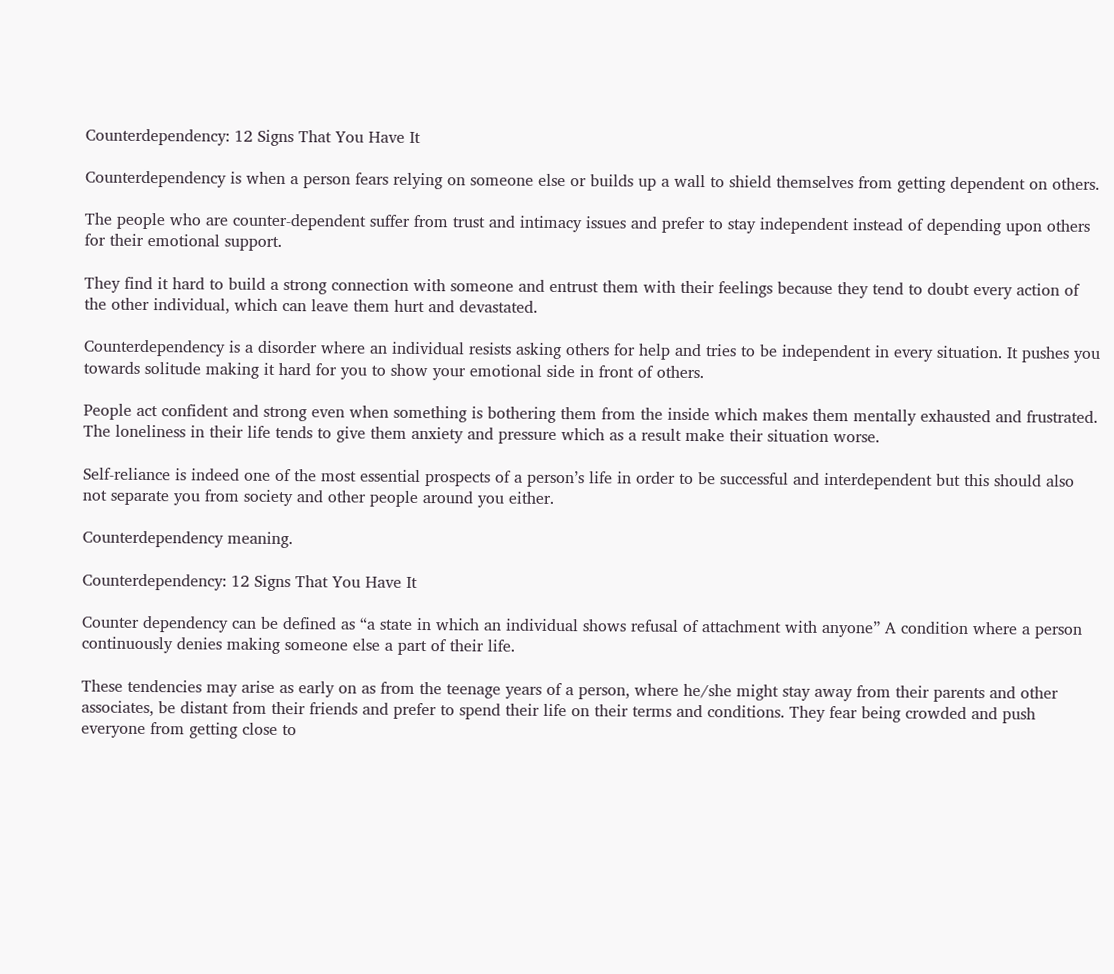Counterdependency: 12 Signs That You Have It

Counterdependency is when a person fears relying on someone else or builds up a wall to shield themselves from getting dependent on others.

The people who are counter-dependent suffer from trust and intimacy issues and prefer to stay independent instead of depending upon others for their emotional support.

They find it hard to build a strong connection with someone and entrust them with their feelings because they tend to doubt every action of the other individual, which can leave them hurt and devastated.

Counterdependency is a disorder where an individual resists asking others for help and tries to be independent in every situation. It pushes you towards solitude making it hard for you to show your emotional side in front of others.

People act confident and strong even when something is bothering them from the inside which makes them mentally exhausted and frustrated. The loneliness in their life tends to give them anxiety and pressure which as a result make their situation worse.

Self-reliance is indeed one of the most essential prospects of a person’s life in order to be successful and interdependent but this should also not separate you from society and other people around you either.

Counterdependency meaning.

Counterdependency: 12 Signs That You Have It

Counter dependency can be defined as “a state in which an individual shows refusal of attachment with anyone” A condition where a person continuously denies making someone else a part of their life.

These tendencies may arise as early on as from the teenage years of a person, where he/she might stay away from their parents and other associates, be distant from their friends and prefer to spend their life on their terms and conditions. They fear being crowded and push everyone from getting close to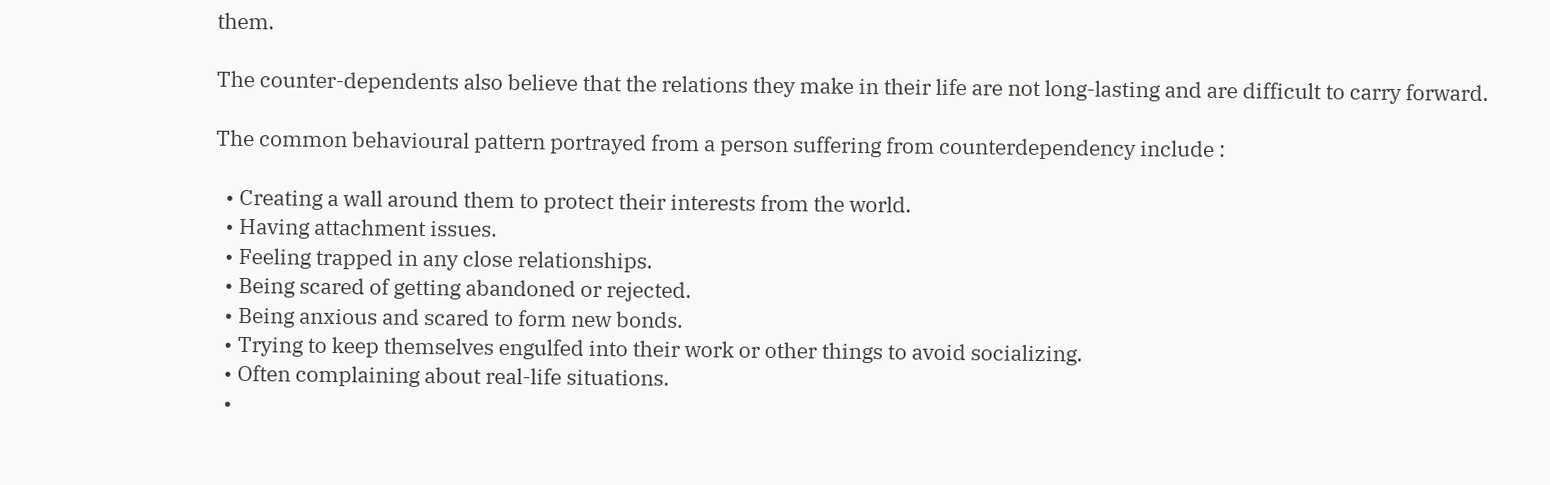them.

The counter-dependents also believe that the relations they make in their life are not long-lasting and are difficult to carry forward.

The common behavioural pattern portrayed from a person suffering from counterdependency include :

  • Creating a wall around them to protect their interests from the world.
  • Having attachment issues.
  • Feeling trapped in any close relationships.
  • Being scared of getting abandoned or rejected.
  • Being anxious and scared to form new bonds.
  • Trying to keep themselves engulfed into their work or other things to avoid socializing.
  • Often complaining about real-life situations.
  •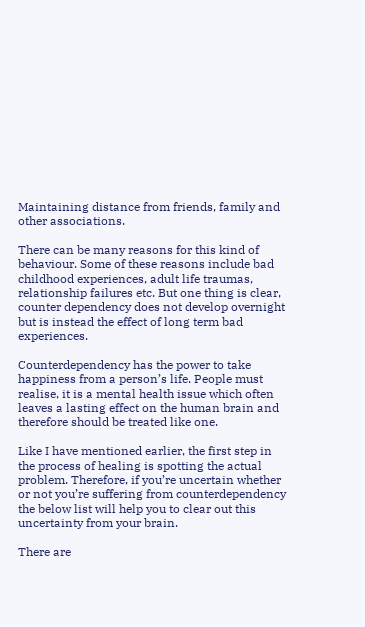Maintaining distance from friends, family and other associations.

There can be many reasons for this kind of behaviour. Some of these reasons include bad childhood experiences, adult life traumas, relationship failures etc. But one thing is clear, counter dependency does not develop overnight but is instead the effect of long term bad experiences.

Counterdependency has the power to take happiness from a person’s life. People must realise, it is a mental health issue which often leaves a lasting effect on the human brain and therefore should be treated like one.

Like I have mentioned earlier, the first step in the process of healing is spotting the actual problem. Therefore, if you’re uncertain whether or not you’re suffering from counterdependency the below list will help you to clear out this uncertainty from your brain.

There are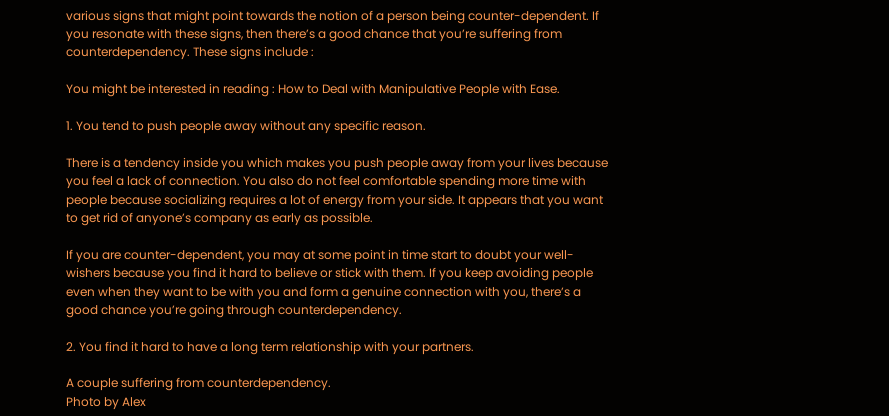various signs that might point towards the notion of a person being counter-dependent. If you resonate with these signs, then there’s a good chance that you’re suffering from counterdependency. These signs include :

You might be interested in reading : How to Deal with Manipulative People with Ease.

1. You tend to push people away without any specific reason.

There is a tendency inside you which makes you push people away from your lives because you feel a lack of connection. You also do not feel comfortable spending more time with people because socializing requires a lot of energy from your side. It appears that you want to get rid of anyone’s company as early as possible.

If you are counter-dependent, you may at some point in time start to doubt your well-wishers because you find it hard to believe or stick with them. If you keep avoiding people even when they want to be with you and form a genuine connection with you, there’s a good chance you’re going through counterdependency.

2. You find it hard to have a long term relationship with your partners.

A couple suffering from counterdependency.
Photo by Alex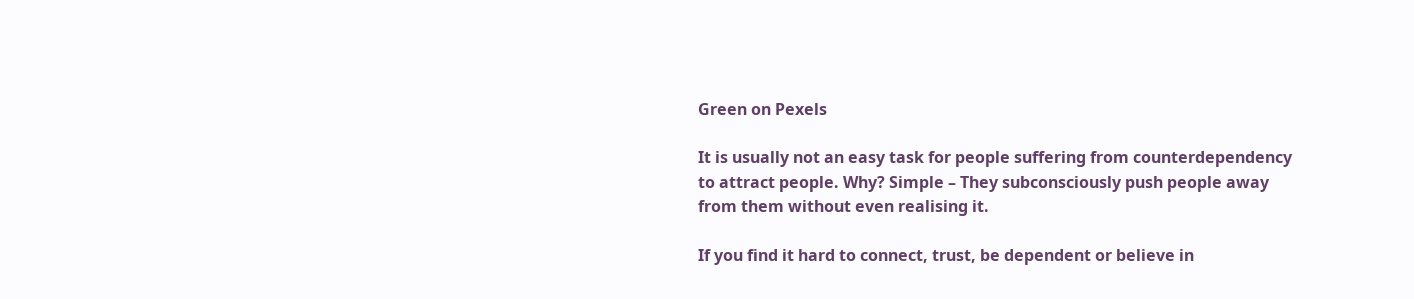Green on Pexels

It is usually not an easy task for people suffering from counterdependency to attract people. Why? Simple – They subconsciously push people away from them without even realising it.

If you find it hard to connect, trust, be dependent or believe in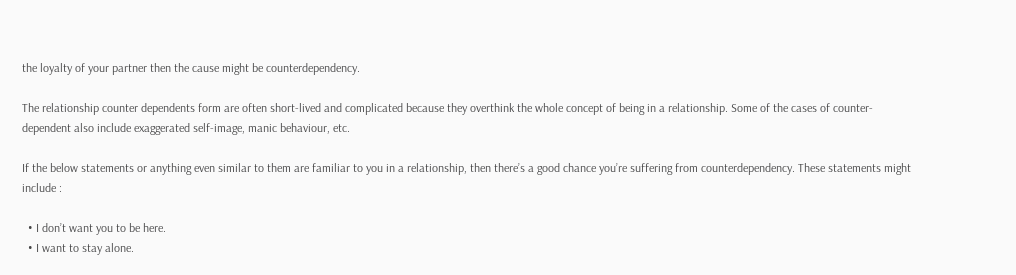the loyalty of your partner then the cause might be counterdependency.

The relationship counter dependents form are often short-lived and complicated because they overthink the whole concept of being in a relationship. Some of the cases of counter-dependent also include exaggerated self-image, manic behaviour, etc.

If the below statements or anything even similar to them are familiar to you in a relationship, then there’s a good chance you’re suffering from counterdependency. These statements might include :

  • I don’t want you to be here.
  • I want to stay alone.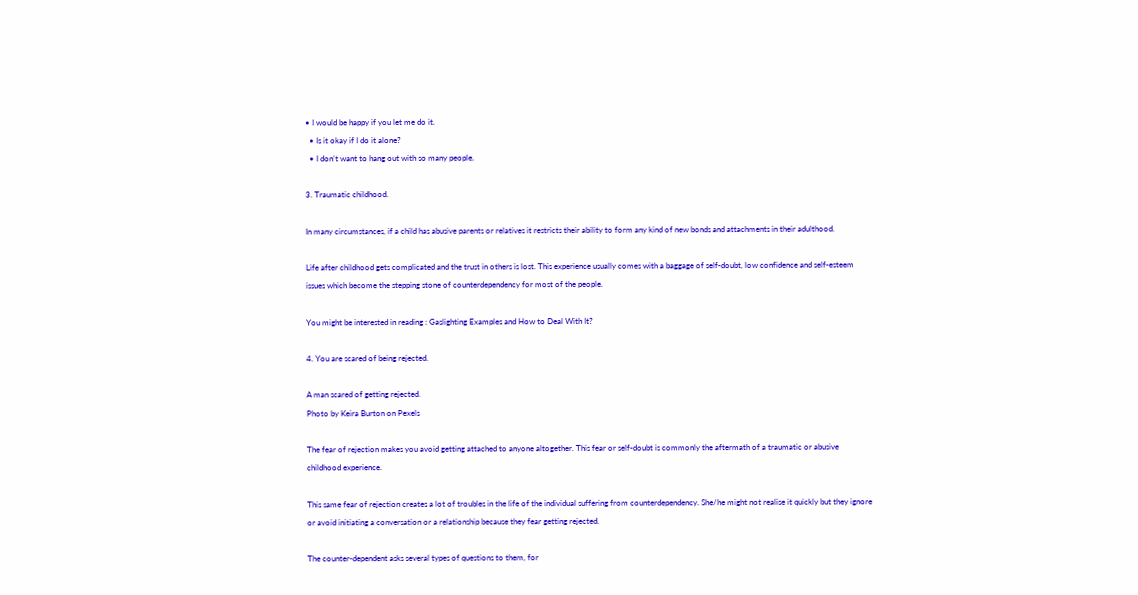• I would be happy if you let me do it.
  • Is it okay if I do it alone?
  • I don’t want to hang out with so many people.

3. Traumatic childhood.

In many circumstances, if a child has abusive parents or relatives it restricts their ability to form any kind of new bonds and attachments in their adulthood.

Life after childhood gets complicated and the trust in others is lost. This experience usually comes with a baggage of self-doubt, low confidence and self-esteem issues which become the stepping stone of counterdependency for most of the people.

You might be interested in reading : Gaslighting Examples and How to Deal With It?

4. You are scared of being rejected.

A man scared of getting rejected.
Photo by Keira Burton on Pexels

The fear of rejection makes you avoid getting attached to anyone altogether. This fear or self-doubt is commonly the aftermath of a traumatic or abusive childhood experience.

This same fear of rejection creates a lot of troubles in the life of the individual suffering from counterdependency. She/he might not realise it quickly but they ignore or avoid initiating a conversation or a relationship because they fear getting rejected.

The counter-dependent asks several types of questions to them, for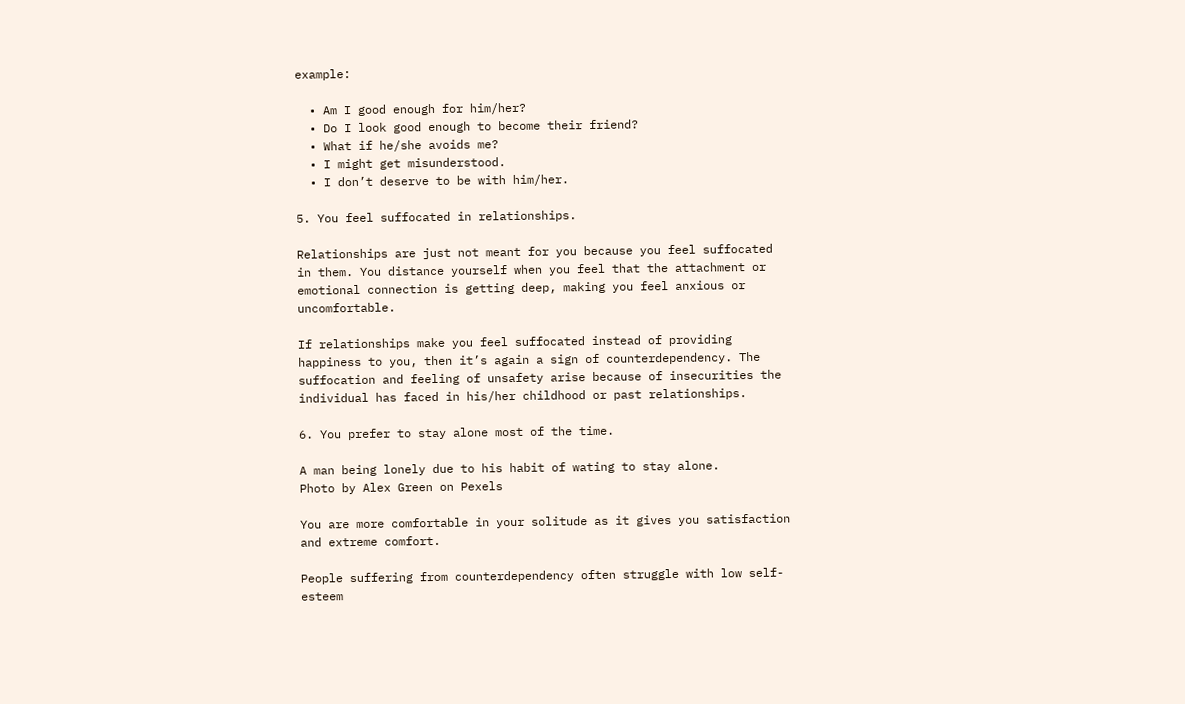example:

  • Am I good enough for him/her?
  • Do I look good enough to become their friend?
  • What if he/she avoids me?
  • I might get misunderstood.
  • I don’t deserve to be with him/her.

5. You feel suffocated in relationships.

Relationships are just not meant for you because you feel suffocated in them. You distance yourself when you feel that the attachment or emotional connection is getting deep, making you feel anxious or uncomfortable.

If relationships make you feel suffocated instead of providing happiness to you, then it’s again a sign of counterdependency. The suffocation and feeling of unsafety arise because of insecurities the individual has faced in his/her childhood or past relationships.

6. You prefer to stay alone most of the time.

A man being lonely due to his habit of wating to stay alone.
Photo by Alex Green on Pexels

You are more comfortable in your solitude as it gives you satisfaction and extreme comfort.

People suffering from counterdependency often struggle with low self-esteem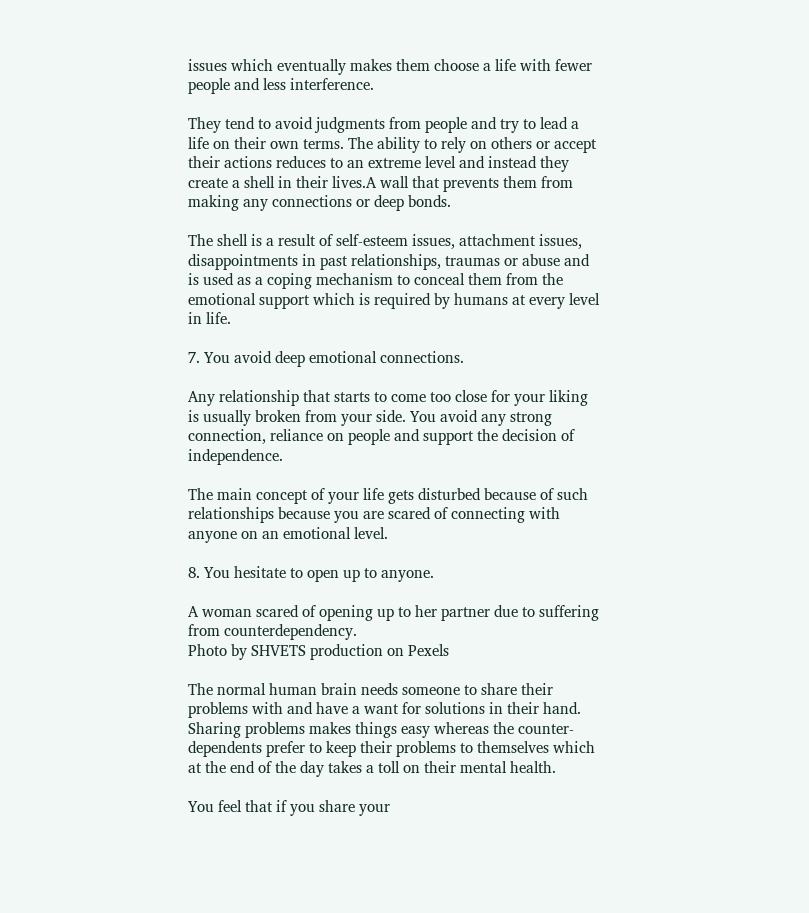issues which eventually makes them choose a life with fewer people and less interference.

They tend to avoid judgments from people and try to lead a life on their own terms. The ability to rely on others or accept their actions reduces to an extreme level and instead they create a shell in their lives.A wall that prevents them from making any connections or deep bonds.

The shell is a result of self-esteem issues, attachment issues, disappointments in past relationships, traumas or abuse and is used as a coping mechanism to conceal them from the emotional support which is required by humans at every level in life.

7. You avoid deep emotional connections.

Any relationship that starts to come too close for your liking is usually broken from your side. You avoid any strong connection, reliance on people and support the decision of independence.

The main concept of your life gets disturbed because of such relationships because you are scared of connecting with anyone on an emotional level.

8. You hesitate to open up to anyone.

A woman scared of opening up to her partner due to suffering from counterdependency.
Photo by SHVETS production on Pexels

The normal human brain needs someone to share their problems with and have a want for solutions in their hand. Sharing problems makes things easy whereas the counter-dependents prefer to keep their problems to themselves which at the end of the day takes a toll on their mental health.

You feel that if you share your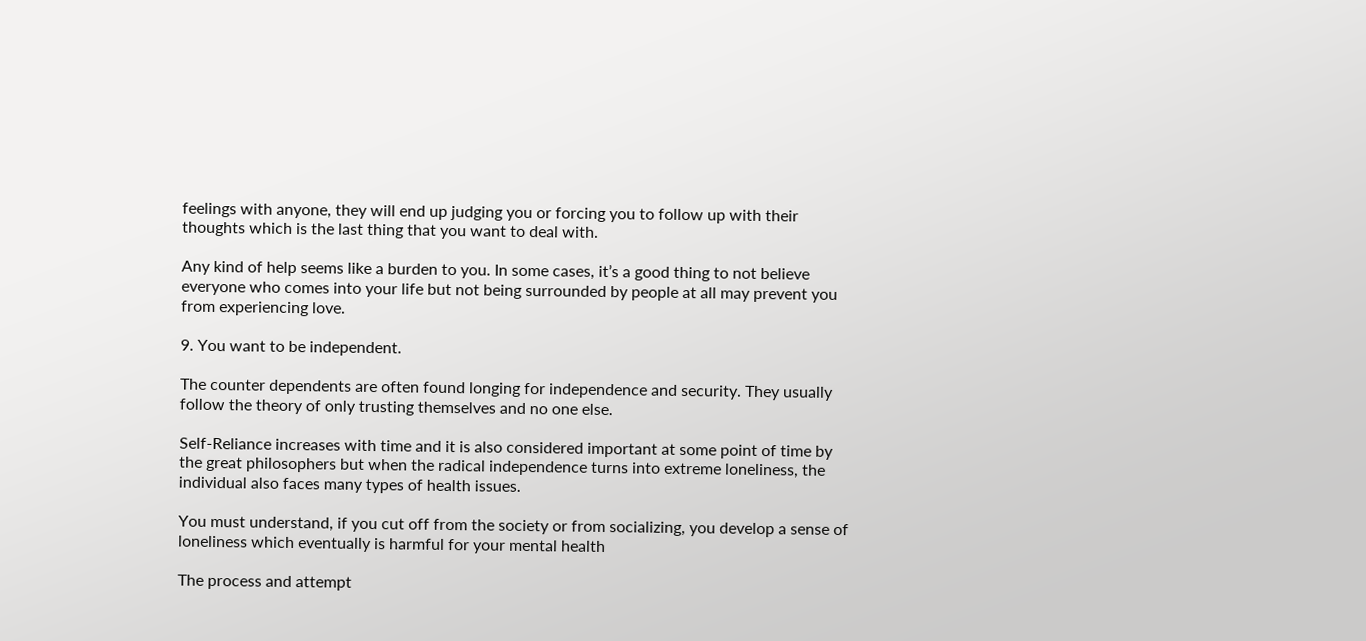feelings with anyone, they will end up judging you or forcing you to follow up with their thoughts which is the last thing that you want to deal with.

Any kind of help seems like a burden to you. In some cases, it’s a good thing to not believe everyone who comes into your life but not being surrounded by people at all may prevent you from experiencing love.

9. You want to be independent.

The counter dependents are often found longing for independence and security. They usually follow the theory of only trusting themselves and no one else.

Self-Reliance increases with time and it is also considered important at some point of time by the great philosophers but when the radical independence turns into extreme loneliness, the individual also faces many types of health issues.

You must understand, if you cut off from the society or from socializing, you develop a sense of loneliness which eventually is harmful for your mental health

The process and attempt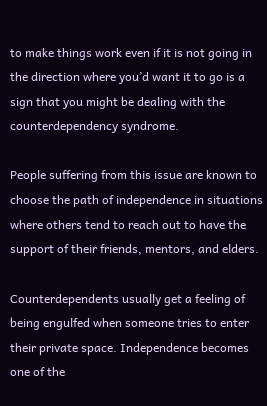to make things work even if it is not going in the direction where you’d want it to go is a sign that you might be dealing with the counterdependency syndrome.

People suffering from this issue are known to choose the path of independence in situations where others tend to reach out to have the support of their friends, mentors, and elders.

Counterdependents usually get a feeling of being engulfed when someone tries to enter their private space. Independence becomes one of the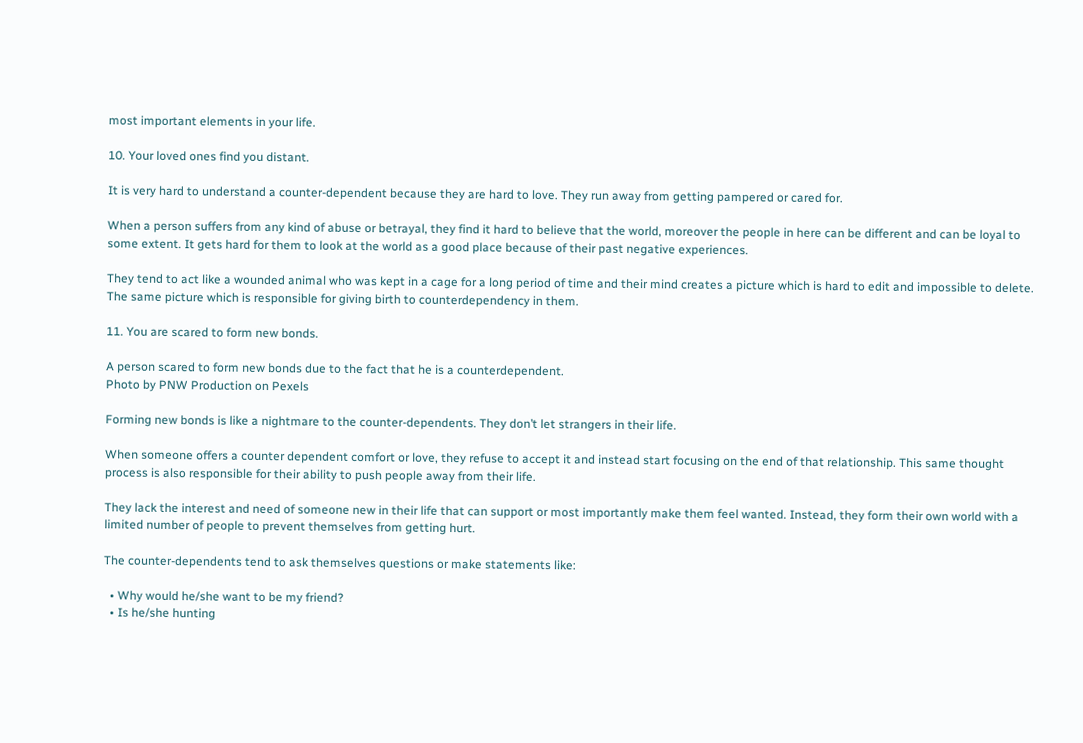most important elements in your life.

10. Your loved ones find you distant.

It is very hard to understand a counter-dependent because they are hard to love. They run away from getting pampered or cared for.

When a person suffers from any kind of abuse or betrayal, they find it hard to believe that the world, moreover the people in here can be different and can be loyal to some extent. It gets hard for them to look at the world as a good place because of their past negative experiences.

They tend to act like a wounded animal who was kept in a cage for a long period of time and their mind creates a picture which is hard to edit and impossible to delete. The same picture which is responsible for giving birth to counterdependency in them.

11. You are scared to form new bonds.

A person scared to form new bonds due to the fact that he is a counterdependent.
Photo by PNW Production on Pexels

Forming new bonds is like a nightmare to the counter-dependents. They don’t let strangers in their life.

When someone offers a counter dependent comfort or love, they refuse to accept it and instead start focusing on the end of that relationship. This same thought process is also responsible for their ability to push people away from their life.

They lack the interest and need of someone new in their life that can support or most importantly make them feel wanted. Instead, they form their own world with a limited number of people to prevent themselves from getting hurt.

The counter-dependents tend to ask themselves questions or make statements like:

  • Why would he/she want to be my friend?
  • Is he/she hunting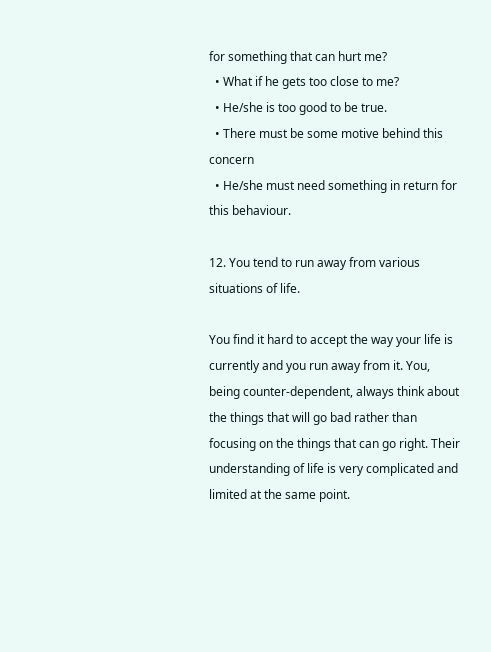for something that can hurt me?
  • What if he gets too close to me?
  • He/she is too good to be true.
  • There must be some motive behind this concern
  • He/she must need something in return for this behaviour.

12. You tend to run away from various situations of life.

You find it hard to accept the way your life is currently and you run away from it. You, being counter-dependent, always think about the things that will go bad rather than focusing on the things that can go right. Their understanding of life is very complicated and limited at the same point.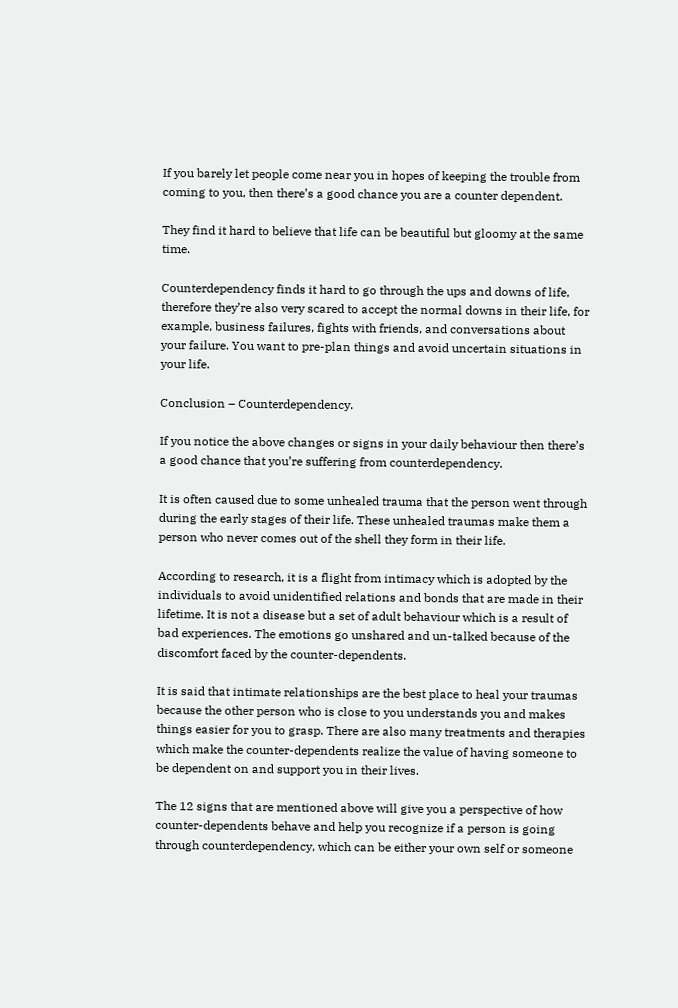If you barely let people come near you in hopes of keeping the trouble from coming to you, then there’s a good chance you are a counter dependent.

They find it hard to believe that life can be beautiful but gloomy at the same time.

Counterdependency finds it hard to go through the ups and downs of life, therefore they’re also very scared to accept the normal downs in their life, for example, business failures, fights with friends, and conversations about your failure. You want to pre-plan things and avoid uncertain situations in your life.

Conclusion – Counterdependency.

If you notice the above changes or signs in your daily behaviour then there’s a good chance that you’re suffering from counterdependency.

It is often caused due to some unhealed trauma that the person went through during the early stages of their life. These unhealed traumas make them a person who never comes out of the shell they form in their life.

According to research, it is a flight from intimacy which is adopted by the individuals to avoid unidentified relations and bonds that are made in their lifetime. It is not a disease but a set of adult behaviour which is a result of bad experiences. The emotions go unshared and un-talked because of the discomfort faced by the counter-dependents.

It is said that intimate relationships are the best place to heal your traumas because the other person who is close to you understands you and makes things easier for you to grasp. There are also many treatments and therapies which make the counter-dependents realize the value of having someone to be dependent on and support you in their lives.

The 12 signs that are mentioned above will give you a perspective of how counter-dependents behave and help you recognize if a person is going through counterdependency, which can be either your own self or someone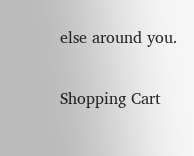else around you.

Shopping Cart